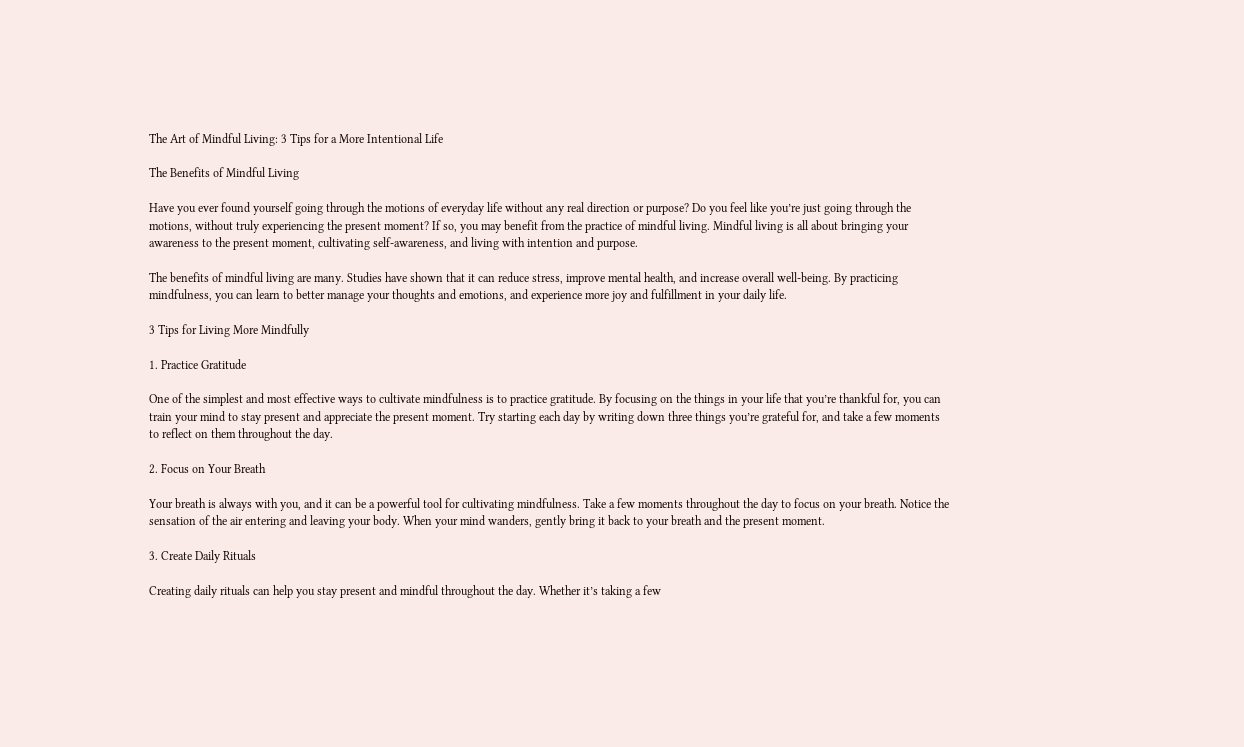The Art of Mindful Living: 3 Tips for a More Intentional Life

The Benefits of Mindful Living

Have you ever found yourself going through the motions of everyday life without any real direction or purpose? Do you feel like you’re just going through the motions, without truly experiencing the present moment? If so, you may benefit from the practice of mindful living. Mindful living is all about bringing your awareness to the present moment, cultivating self-awareness, and living with intention and purpose.

The benefits of mindful living are many. Studies have shown that it can reduce stress, improve mental health, and increase overall well-being. By practicing mindfulness, you can learn to better manage your thoughts and emotions, and experience more joy and fulfillment in your daily life.

3 Tips for Living More Mindfully

1. Practice Gratitude

One of the simplest and most effective ways to cultivate mindfulness is to practice gratitude. By focusing on the things in your life that you’re thankful for, you can train your mind to stay present and appreciate the present moment. Try starting each day by writing down three things you’re grateful for, and take a few moments to reflect on them throughout the day.

2. Focus on Your Breath

Your breath is always with you, and it can be a powerful tool for cultivating mindfulness. Take a few moments throughout the day to focus on your breath. Notice the sensation of the air entering and leaving your body. When your mind wanders, gently bring it back to your breath and the present moment.

3. Create Daily Rituals

Creating daily rituals can help you stay present and mindful throughout the day. Whether it’s taking a few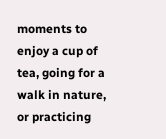moments to enjoy a cup of tea, going for a walk in nature, or practicing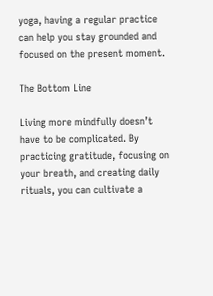yoga, having a regular practice can help you stay grounded and focused on the present moment.

The Bottom Line

Living more mindfully doesn’t have to be complicated. By practicing gratitude, focusing on your breath, and creating daily rituals, you can cultivate a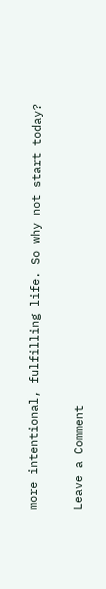more intentional, fulfilling life. So why not start today?

Leave a Comment